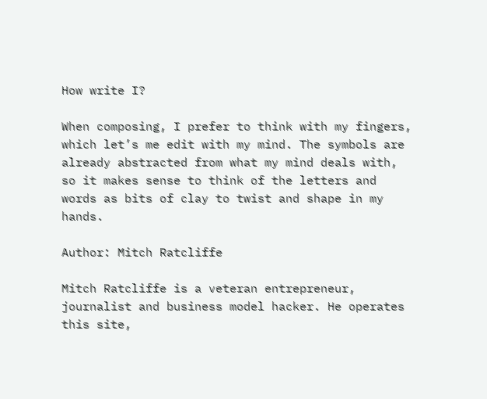How write I?

When composing, I prefer to think with my fingers, which let’s me edit with my mind. The symbols are already abstracted from what my mind deals with, so it makes sense to think of the letters and words as bits of clay to twist and shape in my hands.

Author: Mitch Ratcliffe

Mitch Ratcliffe is a veteran entrepreneur, journalist and business model hacker. He operates this site,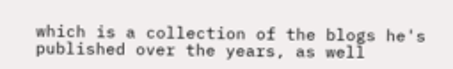which is a collection of the blogs he's published over the years, as well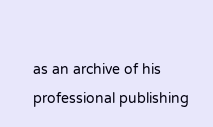as an archive of his professional publishing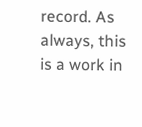record. As always, this is a work in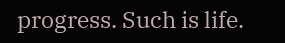progress. Such is life.